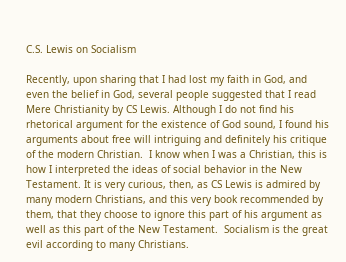C.S. Lewis on Socialism

Recently, upon sharing that I had lost my faith in God, and even the belief in God, several people suggested that I read Mere Christianity by CS Lewis. Although I do not find his rhetorical argument for the existence of God sound, I found his arguments about free will intriguing and definitely his critique of the modern Christian.  I know when I was a Christian, this is how I interpreted the ideas of social behavior in the New Testament. It is very curious, then, as CS Lewis is admired by many modern Christians, and this very book recommended by them, that they choose to ignore this part of his argument as well as this part of the New Testament.  Socialism is the great evil according to many Christians.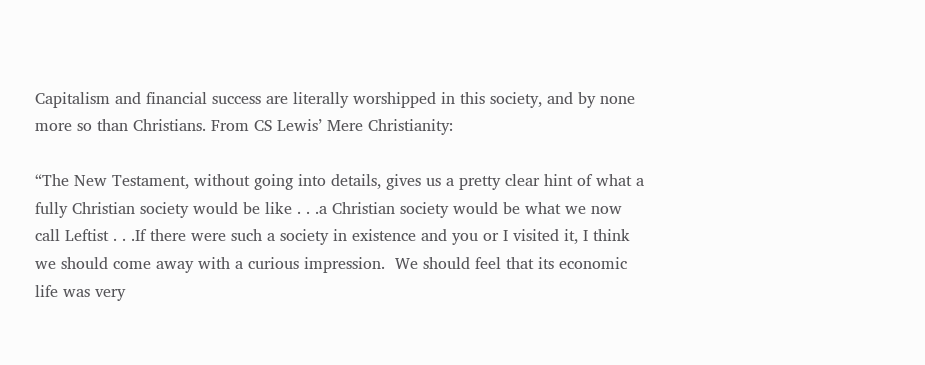Capitalism and financial success are literally worshipped in this society, and by none more so than Christians. From CS Lewis’ Mere Christianity:

“The New Testament, without going into details, gives us a pretty clear hint of what a fully Christian society would be like . . .a Christian society would be what we now call Leftist . . .If there were such a society in existence and you or I visited it, I think we should come away with a curious impression.  We should feel that its economic life was very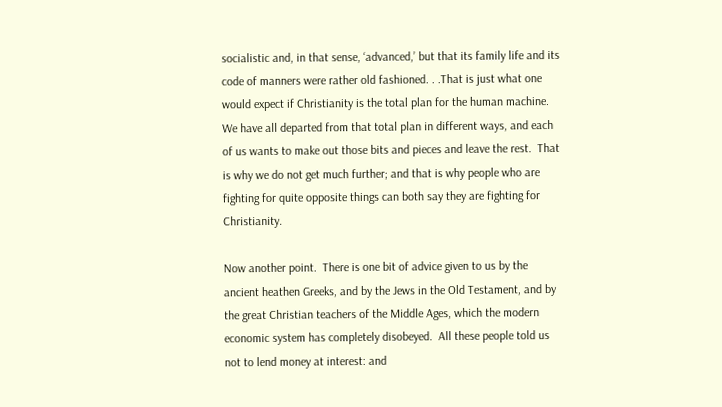socialistic and, in that sense, ‘advanced,’ but that its family life and its code of manners were rather old fashioned. . .That is just what one would expect if Christianity is the total plan for the human machine.  We have all departed from that total plan in different ways, and each of us wants to make out those bits and pieces and leave the rest.  That is why we do not get much further; and that is why people who are fighting for quite opposite things can both say they are fighting for Christianity.

Now another point.  There is one bit of advice given to us by the ancient heathen Greeks, and by the Jews in the Old Testament, and by the great Christian teachers of the Middle Ages, which the modern economic system has completely disobeyed.  All these people told us not to lend money at interest: and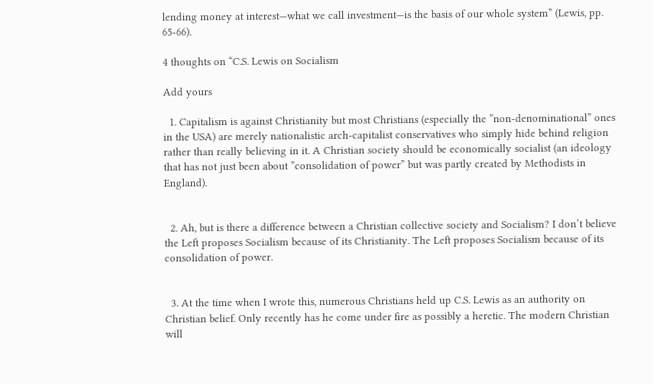lending money at interest—what we call investment—is the basis of our whole system” (Lewis, pp. 65-66).

4 thoughts on “C.S. Lewis on Socialism

Add yours

  1. Capitalism is against Christianity but most Christians (especially the ”non-denominational” ones in the USA) are merely nationalistic arch-capitalist conservatives who simply hide behind religion rather than really believing in it. A Christian society should be economically socialist (an ideology that has not just been about ”consolidation of power” but was partly created by Methodists in England).


  2. Ah, but is there a difference between a Christian collective society and Socialism? I don’t believe the Left proposes Socialism because of its Christianity. The Left proposes Socialism because of its consolidation of power.


  3. At the time when I wrote this, numerous Christians held up C.S. Lewis as an authority on Christian belief. Only recently has he come under fire as possibly a heretic. The modern Christian will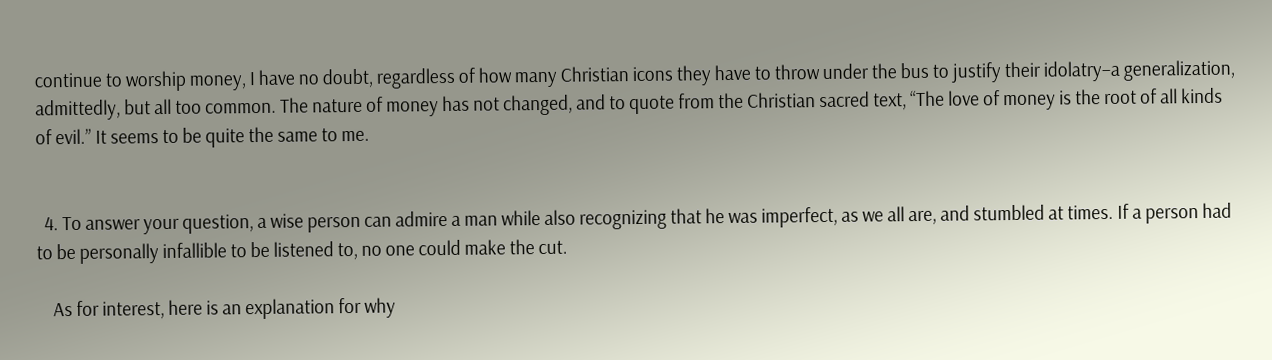continue to worship money, I have no doubt, regardless of how many Christian icons they have to throw under the bus to justify their idolatry–a generalization, admittedly, but all too common. The nature of money has not changed, and to quote from the Christian sacred text, “The love of money is the root of all kinds of evil.” It seems to be quite the same to me.


  4. To answer your question, a wise person can admire a man while also recognizing that he was imperfect, as we all are, and stumbled at times. If a person had to be personally infallible to be listened to, no one could make the cut.

    As for interest, here is an explanation for why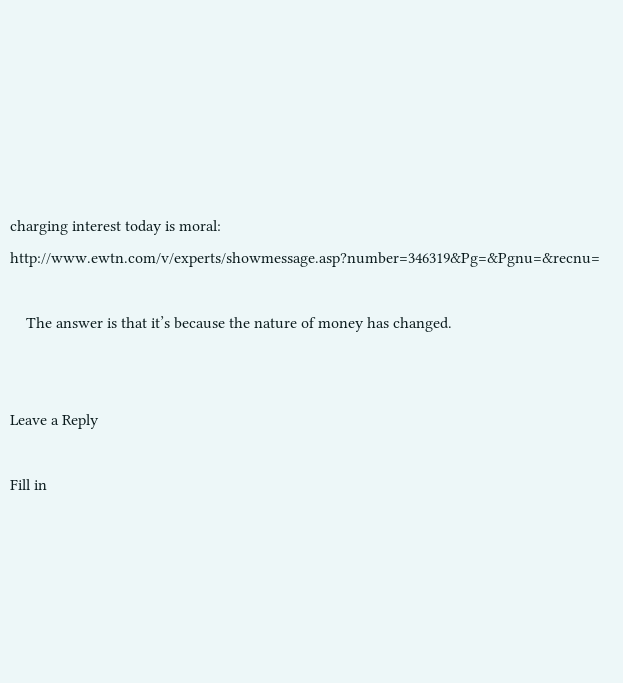charging interest today is moral: http://www.ewtn.com/v/experts/showmessage.asp?number=346319&Pg=&Pgnu=&recnu=

    The answer is that it’s because the nature of money has changed.


Leave a Reply

Fill in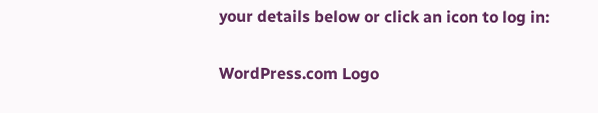your details below or click an icon to log in:

WordPress.com Logo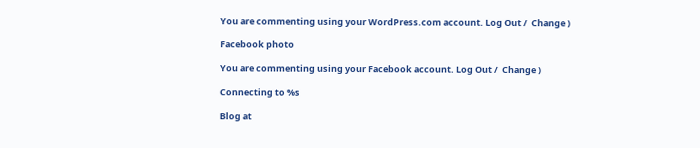You are commenting using your WordPress.com account. Log Out /  Change )

Facebook photo

You are commenting using your Facebook account. Log Out /  Change )

Connecting to %s

Blog at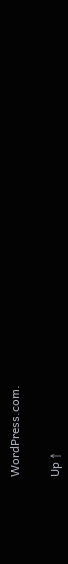WordPress.com.

Up ↑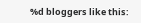%d bloggers like this: